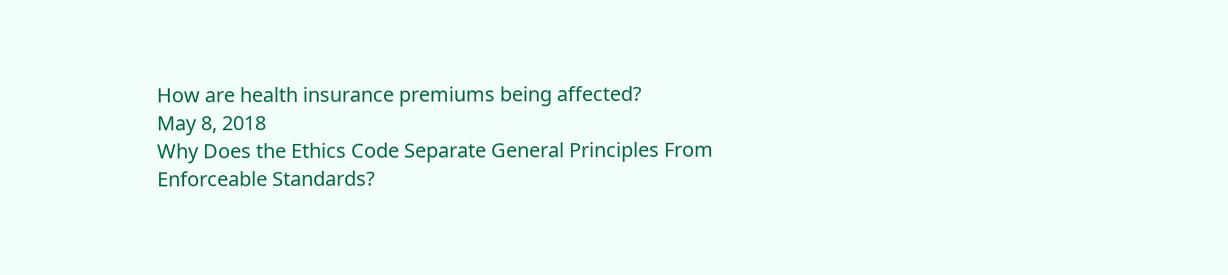How are health insurance premiums being affected?
May 8, 2018
Why Does the Ethics Code Separate General Principles From Enforceable Standards?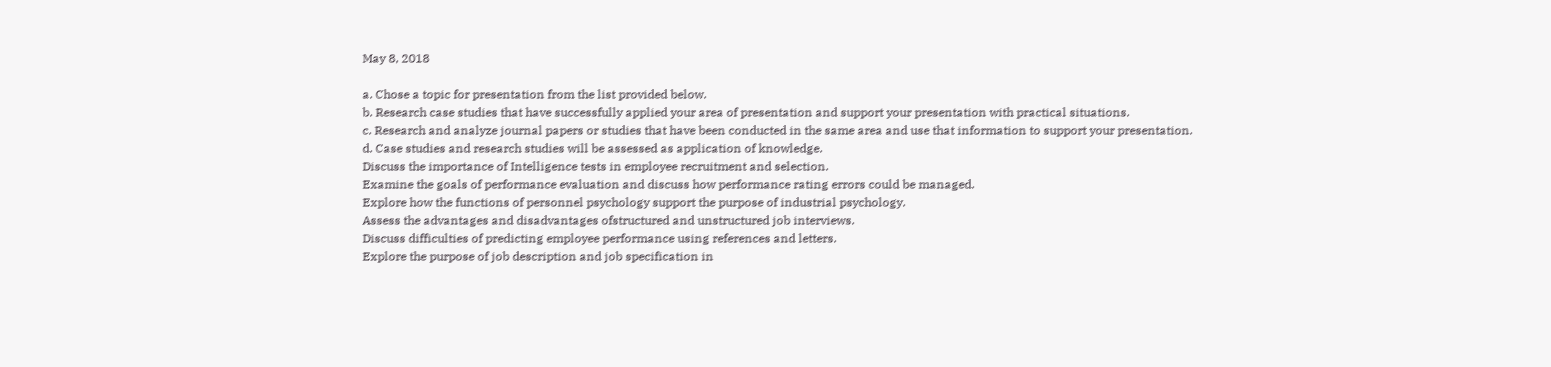May 8, 2018

a. Chose a topic for presentation from the list provided below.
b. Research case studies that have successfully applied your area of presentation and support your presentation with practical situations.
c. Research and analyze journal papers or studies that have been conducted in the same area and use that information to support your presentation.
d. Case studies and research studies will be assessed as application of knowledge.
Discuss the importance of Intelligence tests in employee recruitment and selection.
Examine the goals of performance evaluation and discuss how performance rating errors could be managed.
Explore how the functions of personnel psychology support the purpose of industrial psychology.
Assess the advantages and disadvantages ofstructured and unstructured job interviews.
Discuss difficulties of predicting employee performance using references and letters.
Explore the purpose of job description and job specification in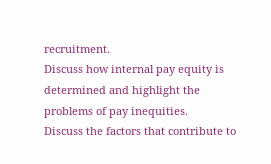recruitment.
Discuss how internal pay equity is determined and highlight the problems of pay inequities.
Discuss the factors that contribute to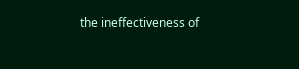the ineffectiveness of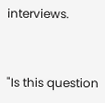interviews.


"Is this question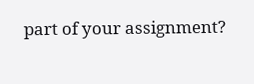part of your assignment?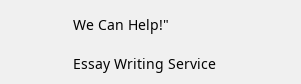We Can Help!"

Essay Writing Service